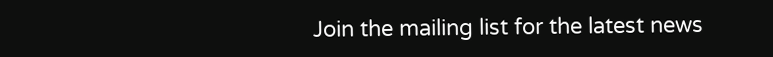Join the mailing list for the latest news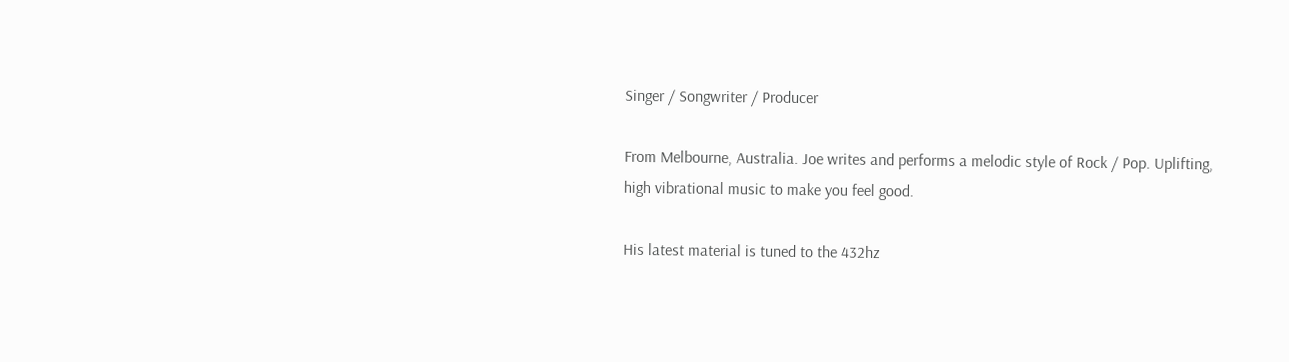Singer / Songwriter / Producer

From Melbourne, Australia. Joe writes and performs a melodic style of Rock / Pop. Uplifting, high vibrational music to make you feel good.

His latest material is tuned to the 432hz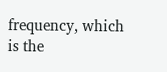frequency, which is the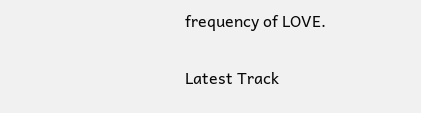frequency of LOVE.

Latest Track